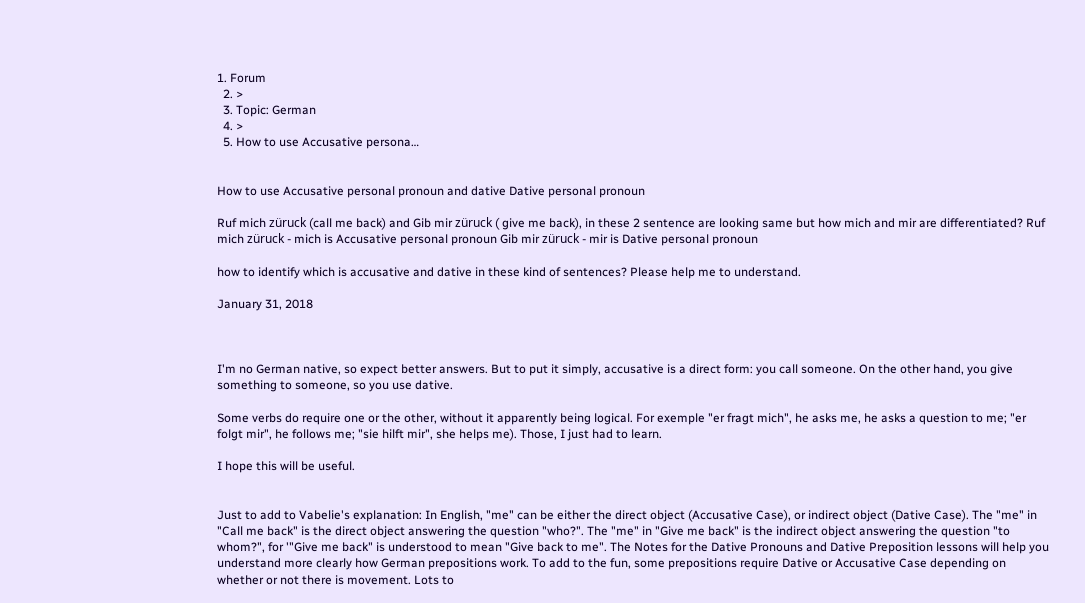1. Forum
  2. >
  3. Topic: German
  4. >
  5. How to use Accusative persona…


How to use Accusative personal pronoun and dative Dative personal pronoun

Ruf mich züruck (call me back) and Gib mir züruck ( give me back), in these 2 sentence are looking same but how mich and mir are differentiated? Ruf mich züruck - mich is Accusative personal pronoun Gib mir züruck - mir is Dative personal pronoun

how to identify which is accusative and dative in these kind of sentences? Please help me to understand.

January 31, 2018



I'm no German native, so expect better answers. But to put it simply, accusative is a direct form: you call someone. On the other hand, you give something to someone, so you use dative.

Some verbs do require one or the other, without it apparently being logical. For exemple "er fragt mich", he asks me, he asks a question to me; "er folgt mir", he follows me; "sie hilft mir", she helps me). Those, I just had to learn.

I hope this will be useful.


Just to add to Vabelie's explanation: In English, "me" can be either the direct object (Accusative Case), or indirect object (Dative Case). The "me" in "Call me back" is the direct object answering the question "who?". The "me" in "Give me back" is the indirect object answering the question "to whom?", for '"Give me back" is understood to mean "Give back to me". The Notes for the Dative Pronouns and Dative Preposition lessons will help you understand more clearly how German prepositions work. To add to the fun, some prepositions require Dative or Accusative Case depending on whether or not there is movement. Lots to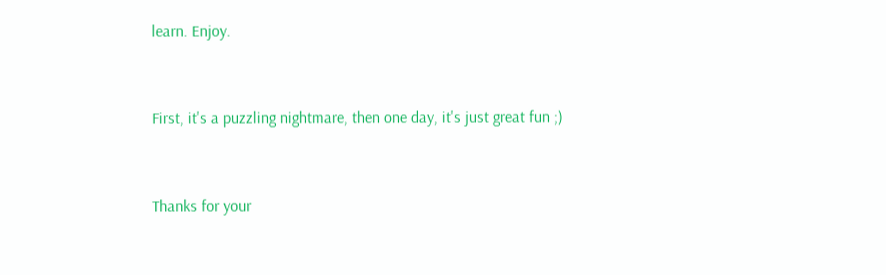learn. Enjoy.


First, it's a puzzling nightmare, then one day, it's just great fun ;)


Thanks for your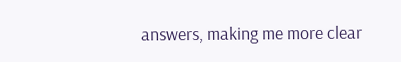answers, making me more clear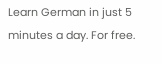Learn German in just 5 minutes a day. For free.